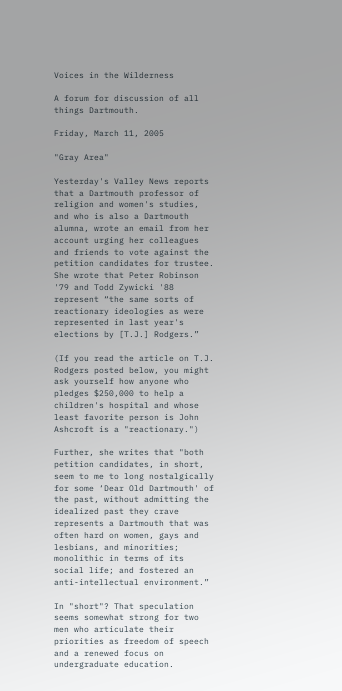Voices in the Wilderness

A forum for discussion of all things Dartmouth.

Friday, March 11, 2005

"Gray Area"

Yesterday's Valley News reports that a Dartmouth professor of religion and women's studies, and who is also a Dartmouth alumna, wrote an email from her account urging her colleagues and friends to vote against the petition candidates for trustee. She wrote that Peter Robinson '79 and Todd Zywicki '88 represent “the same sorts of reactionary ideologies as were represented in last year's elections by [T.J.] Rodgers.”

(If you read the article on T.J. Rodgers posted below, you might ask yourself how anyone who pledges $250,000 to help a children's hospital and whose least favorite person is John Ashcroft is a "reactionary.")

Further, she writes that "both petition candidates, in short, seem to me to long nostalgically for some ‘Dear Old Dartmouth' of the past, without admitting the idealized past they crave represents a Dartmouth that was often hard on women, gays and lesbians, and minorities; monolithic in terms of its social life; and fostered an anti-intellectual environment.”

In "short"? That speculation seems somewhat strong for two men who articulate their priorities as freedom of speech and a renewed focus on undergraduate education.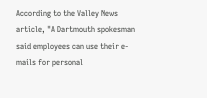According to the Valley News article, "A Dartmouth spokesman said employees can use their e-mails for personal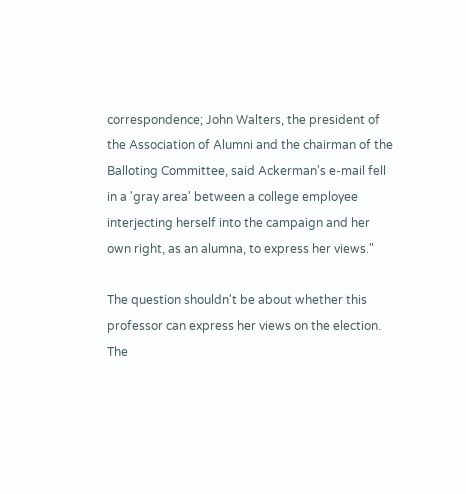correspondence; John Walters, the president of the Association of Alumni and the chairman of the Balloting Committee, said Ackerman's e-mail fell in a 'gray area' between a college employee interjecting herself into the campaign and her own right, as an alumna, to express her views."

The question shouldn't be about whether this professor can express her views on the election. The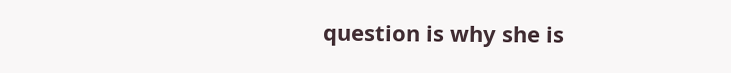question is why she is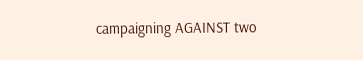campaigning AGAINST two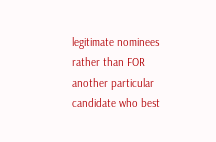legitimate nominees rather than FOR another particular candidate who best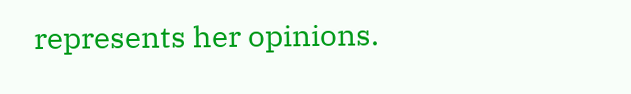represents her opinions.